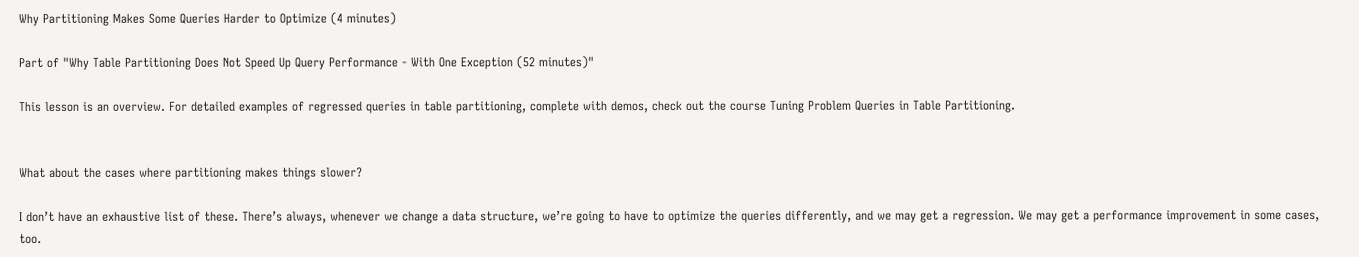Why Partitioning Makes Some Queries Harder to Optimize (4 minutes)

Part of "Why Table Partitioning Does Not Speed Up Query Performance - With One Exception (52 minutes)"

This lesson is an overview. For detailed examples of regressed queries in table partitioning, complete with demos, check out the course Tuning Problem Queries in Table Partitioning.


What about the cases where partitioning makes things slower?

I don’t have an exhaustive list of these. There’s always, whenever we change a data structure, we’re going to have to optimize the queries differently, and we may get a regression. We may get a performance improvement in some cases, too.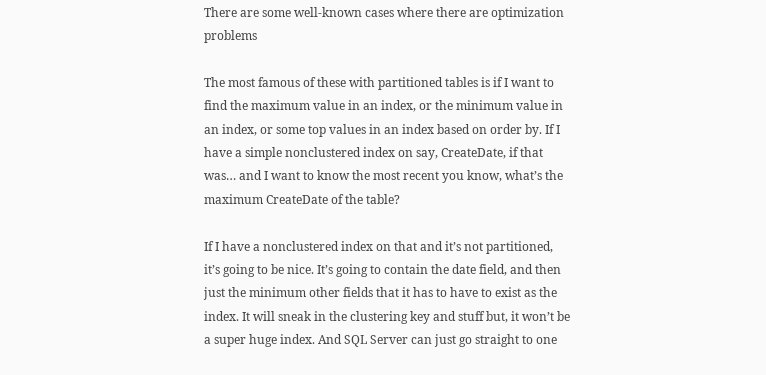There are some well-known cases where there are optimization problems

The most famous of these with partitioned tables is if I want to find the maximum value in an index, or the minimum value in an index, or some top values in an index based on order by. If I have a simple nonclustered index on say, CreateDate, if that was… and I want to know the most recent you know, what’s the maximum CreateDate of the table?

If I have a nonclustered index on that and it’s not partitioned, it’s going to be nice. It’s going to contain the date field, and then just the minimum other fields that it has to have to exist as the index. It will sneak in the clustering key and stuff but, it won’t be a super huge index. And SQL Server can just go straight to one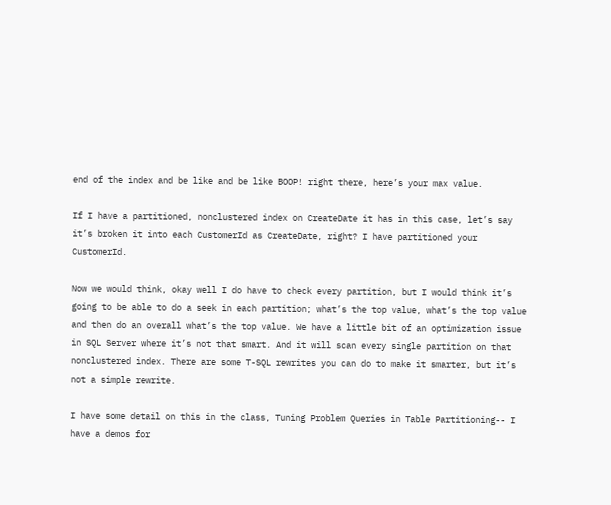end of the index and be like and be like BOOP! right there, here’s your max value.

If I have a partitioned, nonclustered index on CreateDate it has in this case, let’s say it’s broken it into each CustomerId as CreateDate, right? I have partitioned your CustomerId.

Now we would think, okay well I do have to check every partition, but I would think it’s going to be able to do a seek in each partition; what’s the top value, what’s the top value and then do an overall what’s the top value. We have a little bit of an optimization issue in SQL Server where it’s not that smart. And it will scan every single partition on that nonclustered index. There are some T-SQL rewrites you can do to make it smarter, but it’s not a simple rewrite.

I have some detail on this in the class, Tuning Problem Queries in Table Partitioning-- I have a demos for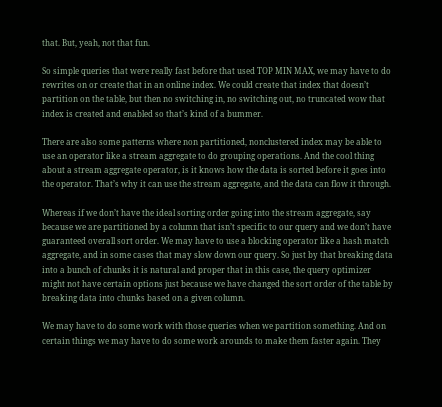that. But, yeah, not that fun.

So simple queries that were really fast before that used TOP MIN MAX, we may have to do rewrites on or create that in an online index. We could create that index that doesn’t partition on the table, but then no switching in, no switching out, no truncated wow that index is created and enabled so that’s kind of a bummer.

There are also some patterns where non partitioned, nonclustered index may be able to use an operator like a stream aggregate to do grouping operations. And the cool thing about a stream aggregate operator, is it knows how the data is sorted before it goes into the operator. That’s why it can use the stream aggregate, and the data can flow it through.

Whereas if we don’t have the ideal sorting order going into the stream aggregate, say because we are partitioned by a column that isn’t specific to our query and we don’t have guaranteed overall sort order. We may have to use a blocking operator like a hash match aggregate, and in some cases that may slow down our query. So just by that breaking data into a bunch of chunks it is natural and proper that in this case, the query optimizer might not have certain options just because we have changed the sort order of the table by breaking data into chunks based on a given column.

We may have to do some work with those queries when we partition something. And on certain things we may have to do some work arounds to make them faster again. They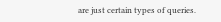are just certain types of queries.